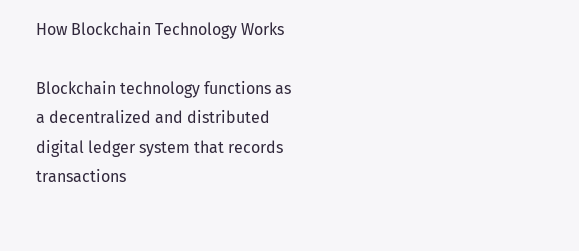How Blockchain Technology Works

Blockchain technology functions as a decentralized and distributed digital ledger system that records transactions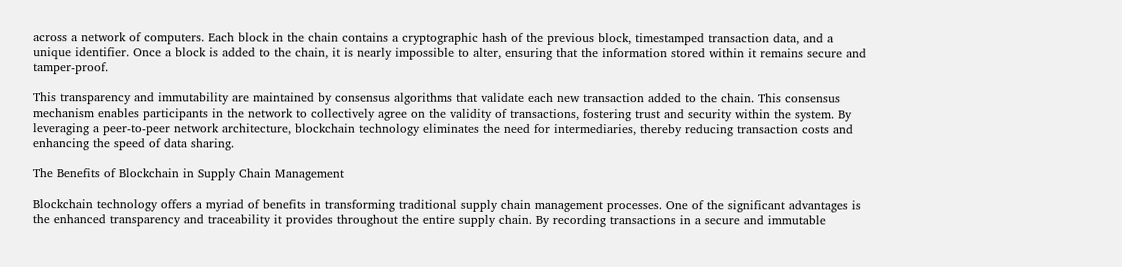across a network of computers. Each block in the chain contains a cryptographic hash of the previous block, timestamped transaction data, and a unique identifier. Once a block is added to the chain, it is nearly impossible to alter, ensuring that the information stored within it remains secure and tamper-proof.

This transparency and immutability are maintained by consensus algorithms that validate each new transaction added to the chain. This consensus mechanism enables participants in the network to collectively agree on the validity of transactions, fostering trust and security within the system. By leveraging a peer-to-peer network architecture, blockchain technology eliminates the need for intermediaries, thereby reducing transaction costs and enhancing the speed of data sharing.

The Benefits of Blockchain in Supply Chain Management

Blockchain technology offers a myriad of benefits in transforming traditional supply chain management processes. One of the significant advantages is the enhanced transparency and traceability it provides throughout the entire supply chain. By recording transactions in a secure and immutable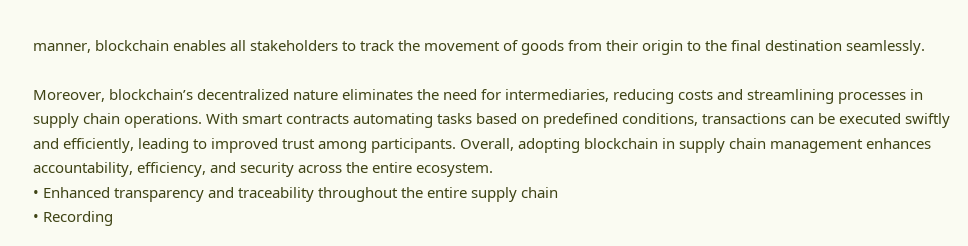manner, blockchain enables all stakeholders to track the movement of goods from their origin to the final destination seamlessly.

Moreover, blockchain’s decentralized nature eliminates the need for intermediaries, reducing costs and streamlining processes in supply chain operations. With smart contracts automating tasks based on predefined conditions, transactions can be executed swiftly and efficiently, leading to improved trust among participants. Overall, adopting blockchain in supply chain management enhances accountability, efficiency, and security across the entire ecosystem.
• Enhanced transparency and traceability throughout the entire supply chain
• Recording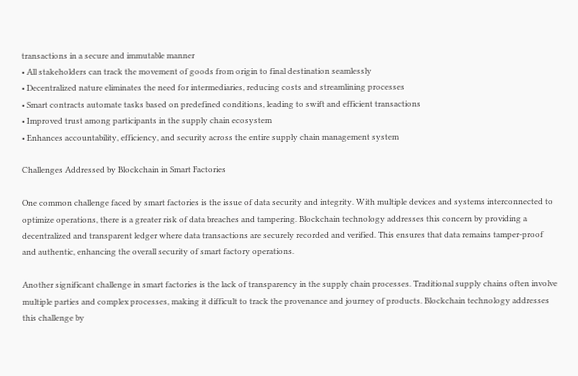transactions in a secure and immutable manner
• All stakeholders can track the movement of goods from origin to final destination seamlessly
• Decentralized nature eliminates the need for intermediaries, reducing costs and streamlining processes
• Smart contracts automate tasks based on predefined conditions, leading to swift and efficient transactions
• Improved trust among participants in the supply chain ecosystem
• Enhances accountability, efficiency, and security across the entire supply chain management system

Challenges Addressed by Blockchain in Smart Factories

One common challenge faced by smart factories is the issue of data security and integrity. With multiple devices and systems interconnected to optimize operations, there is a greater risk of data breaches and tampering. Blockchain technology addresses this concern by providing a decentralized and transparent ledger where data transactions are securely recorded and verified. This ensures that data remains tamper-proof and authentic, enhancing the overall security of smart factory operations.

Another significant challenge in smart factories is the lack of transparency in the supply chain processes. Traditional supply chains often involve multiple parties and complex processes, making it difficult to track the provenance and journey of products. Blockchain technology addresses this challenge by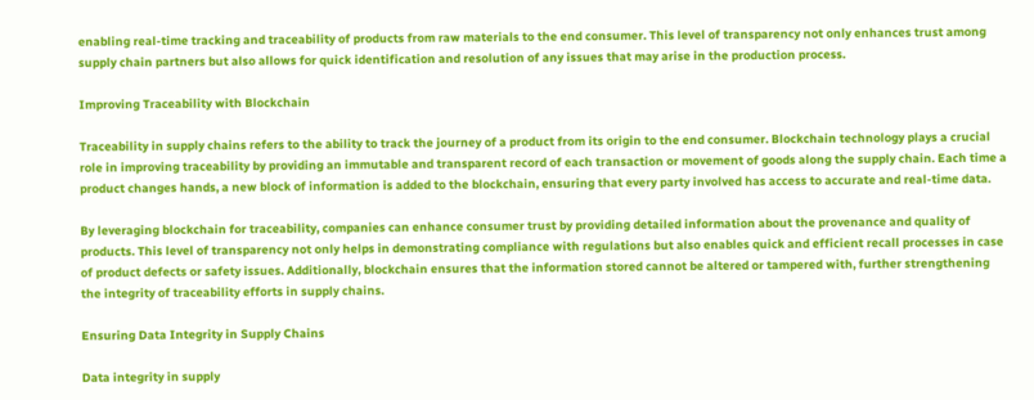enabling real-time tracking and traceability of products from raw materials to the end consumer. This level of transparency not only enhances trust among supply chain partners but also allows for quick identification and resolution of any issues that may arise in the production process.

Improving Traceability with Blockchain

Traceability in supply chains refers to the ability to track the journey of a product from its origin to the end consumer. Blockchain technology plays a crucial role in improving traceability by providing an immutable and transparent record of each transaction or movement of goods along the supply chain. Each time a product changes hands, a new block of information is added to the blockchain, ensuring that every party involved has access to accurate and real-time data.

By leveraging blockchain for traceability, companies can enhance consumer trust by providing detailed information about the provenance and quality of products. This level of transparency not only helps in demonstrating compliance with regulations but also enables quick and efficient recall processes in case of product defects or safety issues. Additionally, blockchain ensures that the information stored cannot be altered or tampered with, further strengthening the integrity of traceability efforts in supply chains.

Ensuring Data Integrity in Supply Chains

Data integrity in supply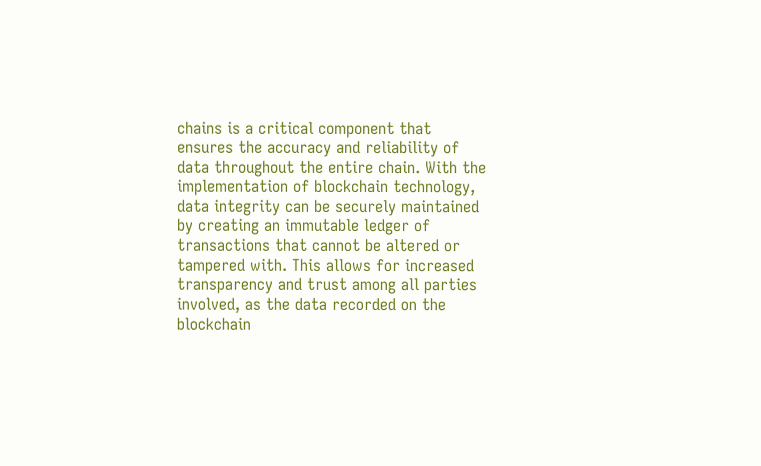chains is a critical component that ensures the accuracy and reliability of data throughout the entire chain. With the implementation of blockchain technology, data integrity can be securely maintained by creating an immutable ledger of transactions that cannot be altered or tampered with. This allows for increased transparency and trust among all parties involved, as the data recorded on the blockchain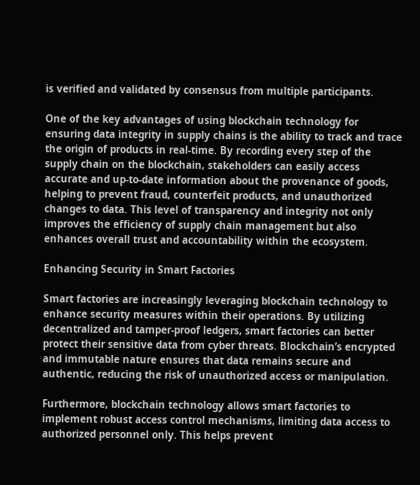is verified and validated by consensus from multiple participants.

One of the key advantages of using blockchain technology for ensuring data integrity in supply chains is the ability to track and trace the origin of products in real-time. By recording every step of the supply chain on the blockchain, stakeholders can easily access accurate and up-to-date information about the provenance of goods, helping to prevent fraud, counterfeit products, and unauthorized changes to data. This level of transparency and integrity not only improves the efficiency of supply chain management but also enhances overall trust and accountability within the ecosystem.

Enhancing Security in Smart Factories

Smart factories are increasingly leveraging blockchain technology to enhance security measures within their operations. By utilizing decentralized and tamper-proof ledgers, smart factories can better protect their sensitive data from cyber threats. Blockchain’s encrypted and immutable nature ensures that data remains secure and authentic, reducing the risk of unauthorized access or manipulation.

Furthermore, blockchain technology allows smart factories to implement robust access control mechanisms, limiting data access to authorized personnel only. This helps prevent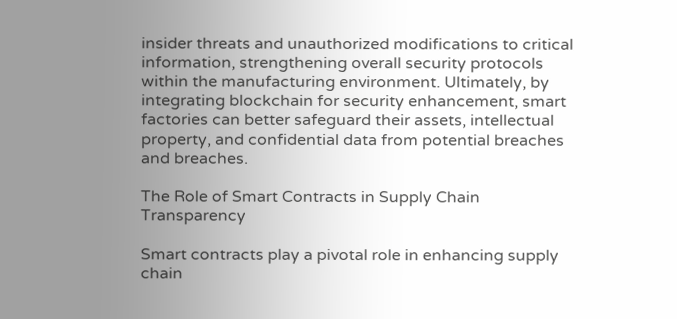insider threats and unauthorized modifications to critical information, strengthening overall security protocols within the manufacturing environment. Ultimately, by integrating blockchain for security enhancement, smart factories can better safeguard their assets, intellectual property, and confidential data from potential breaches and breaches.

The Role of Smart Contracts in Supply Chain Transparency

Smart contracts play a pivotal role in enhancing supply chain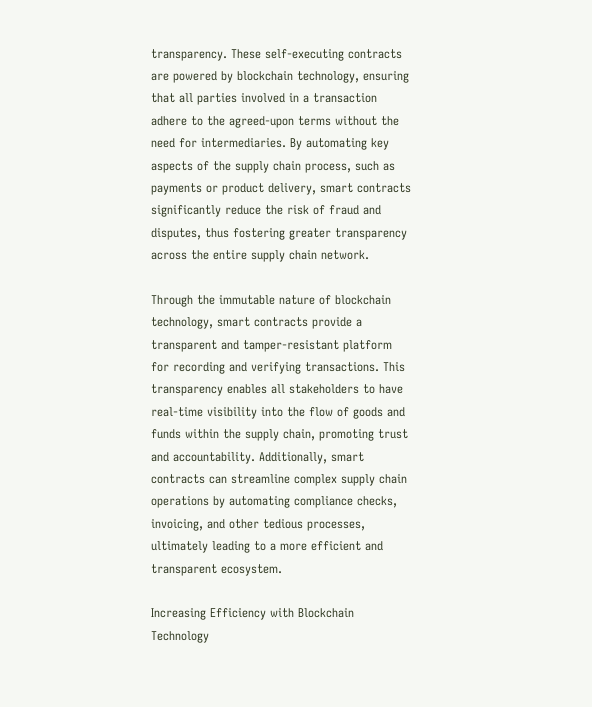transparency. These self-executing contracts are powered by blockchain technology, ensuring that all parties involved in a transaction adhere to the agreed-upon terms without the need for intermediaries. By automating key aspects of the supply chain process, such as payments or product delivery, smart contracts significantly reduce the risk of fraud and disputes, thus fostering greater transparency across the entire supply chain network.

Through the immutable nature of blockchain technology, smart contracts provide a transparent and tamper-resistant platform for recording and verifying transactions. This transparency enables all stakeholders to have real-time visibility into the flow of goods and funds within the supply chain, promoting trust and accountability. Additionally, smart contracts can streamline complex supply chain operations by automating compliance checks, invoicing, and other tedious processes, ultimately leading to a more efficient and transparent ecosystem.

Increasing Efficiency with Blockchain Technology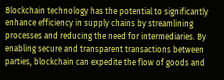Blockchain technology has the potential to significantly enhance efficiency in supply chains by streamlining processes and reducing the need for intermediaries. By enabling secure and transparent transactions between parties, blockchain can expedite the flow of goods and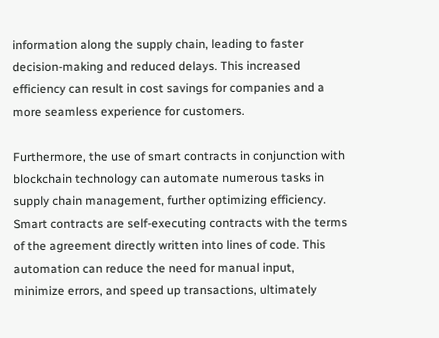information along the supply chain, leading to faster decision-making and reduced delays. This increased efficiency can result in cost savings for companies and a more seamless experience for customers.

Furthermore, the use of smart contracts in conjunction with blockchain technology can automate numerous tasks in supply chain management, further optimizing efficiency. Smart contracts are self-executing contracts with the terms of the agreement directly written into lines of code. This automation can reduce the need for manual input, minimize errors, and speed up transactions, ultimately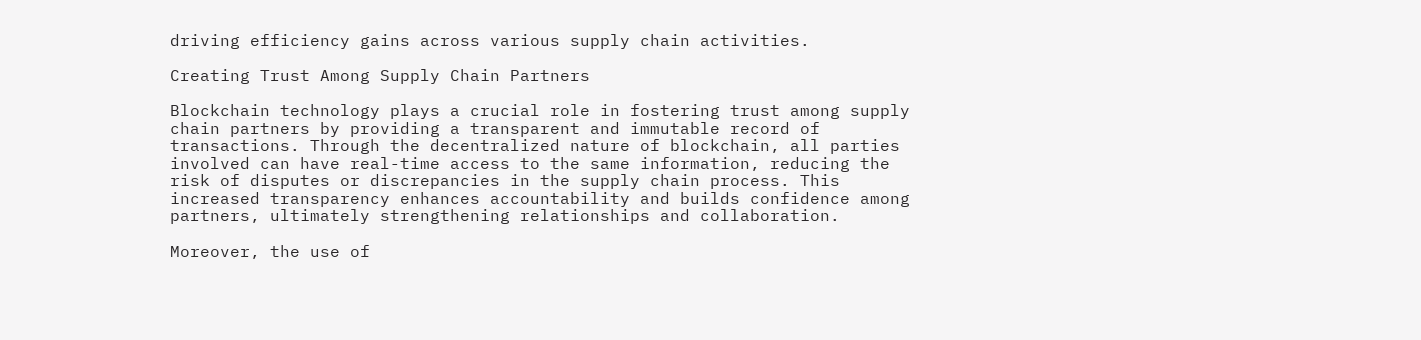driving efficiency gains across various supply chain activities.

Creating Trust Among Supply Chain Partners

Blockchain technology plays a crucial role in fostering trust among supply chain partners by providing a transparent and immutable record of transactions. Through the decentralized nature of blockchain, all parties involved can have real-time access to the same information, reducing the risk of disputes or discrepancies in the supply chain process. This increased transparency enhances accountability and builds confidence among partners, ultimately strengthening relationships and collaboration.

Moreover, the use of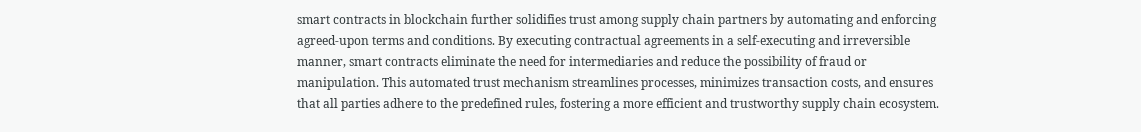smart contracts in blockchain further solidifies trust among supply chain partners by automating and enforcing agreed-upon terms and conditions. By executing contractual agreements in a self-executing and irreversible manner, smart contracts eliminate the need for intermediaries and reduce the possibility of fraud or manipulation. This automated trust mechanism streamlines processes, minimizes transaction costs, and ensures that all parties adhere to the predefined rules, fostering a more efficient and trustworthy supply chain ecosystem.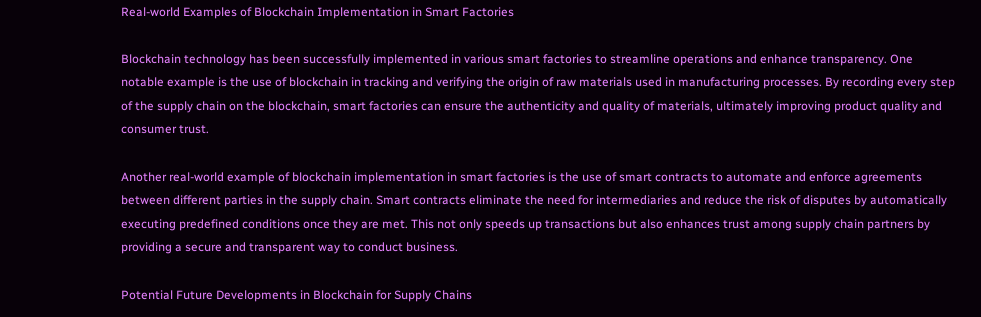Real-world Examples of Blockchain Implementation in Smart Factories

Blockchain technology has been successfully implemented in various smart factories to streamline operations and enhance transparency. One notable example is the use of blockchain in tracking and verifying the origin of raw materials used in manufacturing processes. By recording every step of the supply chain on the blockchain, smart factories can ensure the authenticity and quality of materials, ultimately improving product quality and consumer trust.

Another real-world example of blockchain implementation in smart factories is the use of smart contracts to automate and enforce agreements between different parties in the supply chain. Smart contracts eliminate the need for intermediaries and reduce the risk of disputes by automatically executing predefined conditions once they are met. This not only speeds up transactions but also enhances trust among supply chain partners by providing a secure and transparent way to conduct business.

Potential Future Developments in Blockchain for Supply Chains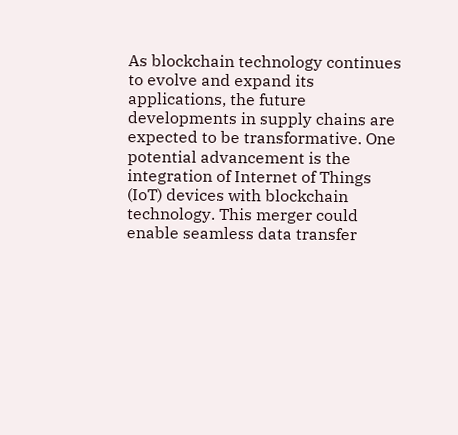As blockchain technology continues to evolve and expand its applications, the future developments in supply chains are expected to be transformative. One potential advancement is the integration of Internet of Things (IoT) devices with blockchain technology. This merger could enable seamless data transfer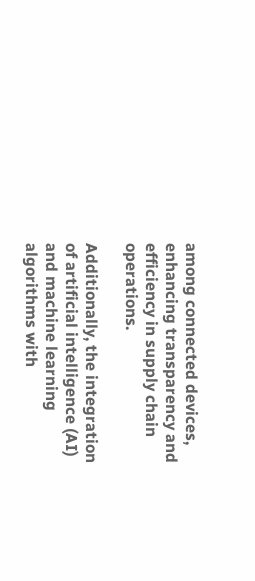among connected devices, enhancing transparency and efficiency in supply chain operations.

Additionally, the integration of artificial intelligence (AI) and machine learning algorithms with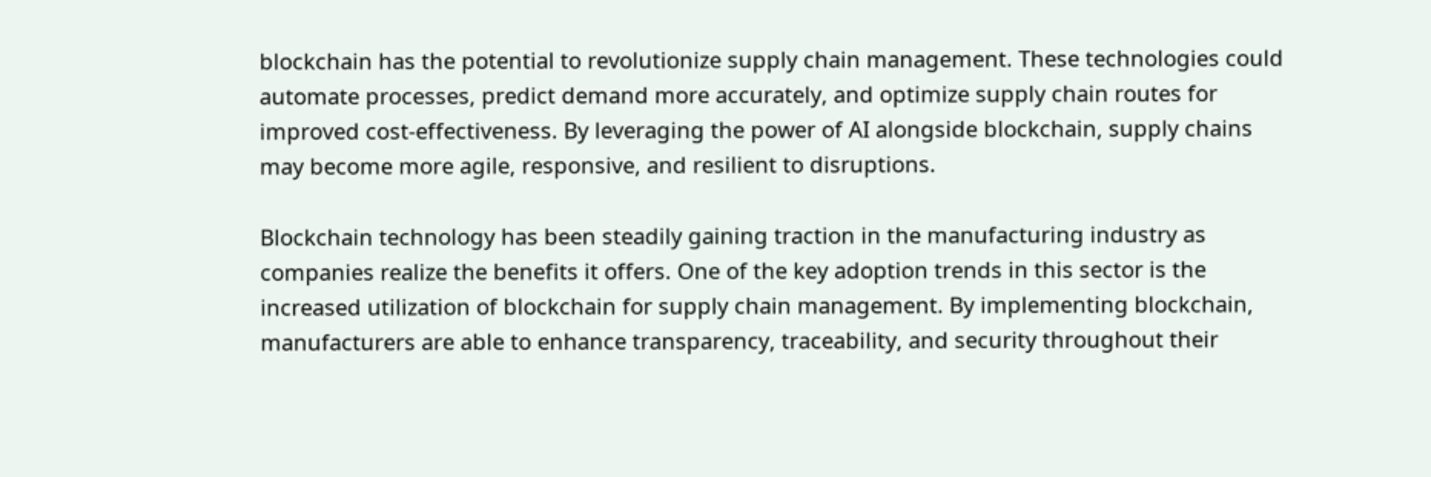blockchain has the potential to revolutionize supply chain management. These technologies could automate processes, predict demand more accurately, and optimize supply chain routes for improved cost-effectiveness. By leveraging the power of AI alongside blockchain, supply chains may become more agile, responsive, and resilient to disruptions.

Blockchain technology has been steadily gaining traction in the manufacturing industry as companies realize the benefits it offers. One of the key adoption trends in this sector is the increased utilization of blockchain for supply chain management. By implementing blockchain, manufacturers are able to enhance transparency, traceability, and security throughout their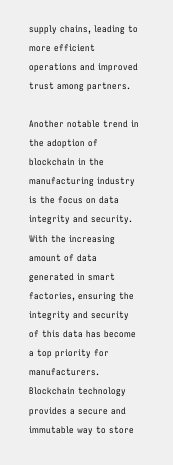supply chains, leading to more efficient operations and improved trust among partners.

Another notable trend in the adoption of blockchain in the manufacturing industry is the focus on data integrity and security. With the increasing amount of data generated in smart factories, ensuring the integrity and security of this data has become a top priority for manufacturers. Blockchain technology provides a secure and immutable way to store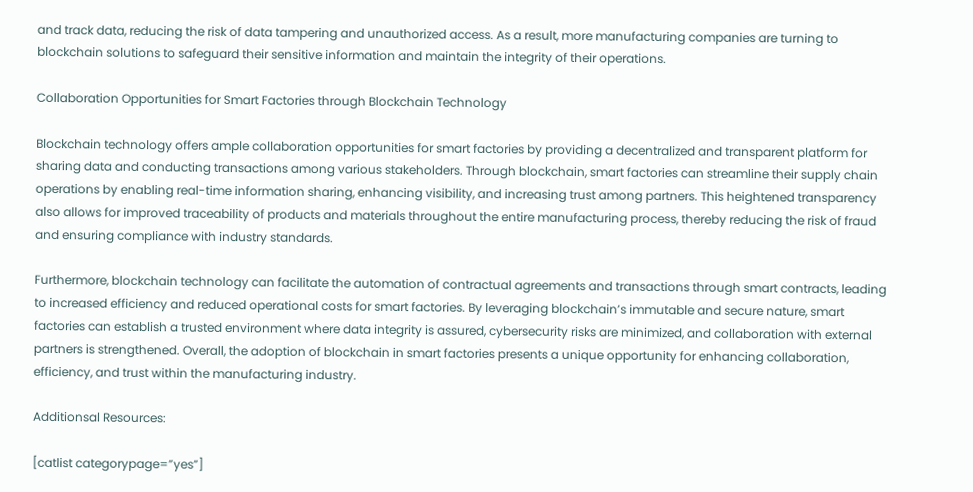and track data, reducing the risk of data tampering and unauthorized access. As a result, more manufacturing companies are turning to blockchain solutions to safeguard their sensitive information and maintain the integrity of their operations.

Collaboration Opportunities for Smart Factories through Blockchain Technology

Blockchain technology offers ample collaboration opportunities for smart factories by providing a decentralized and transparent platform for sharing data and conducting transactions among various stakeholders. Through blockchain, smart factories can streamline their supply chain operations by enabling real-time information sharing, enhancing visibility, and increasing trust among partners. This heightened transparency also allows for improved traceability of products and materials throughout the entire manufacturing process, thereby reducing the risk of fraud and ensuring compliance with industry standards.

Furthermore, blockchain technology can facilitate the automation of contractual agreements and transactions through smart contracts, leading to increased efficiency and reduced operational costs for smart factories. By leveraging blockchain’s immutable and secure nature, smart factories can establish a trusted environment where data integrity is assured, cybersecurity risks are minimized, and collaboration with external partners is strengthened. Overall, the adoption of blockchain in smart factories presents a unique opportunity for enhancing collaboration, efficiency, and trust within the manufacturing industry.

Additionsal Resources:

[catlist categorypage=”yes”]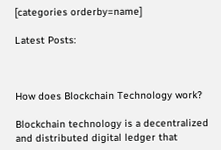[categories orderby=name]

Latest Posts:



How does Blockchain Technology work?

Blockchain technology is a decentralized and distributed digital ledger that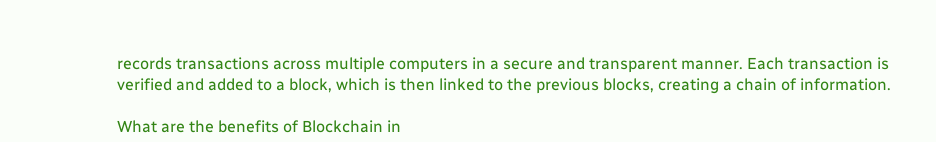records transactions across multiple computers in a secure and transparent manner. Each transaction is verified and added to a block, which is then linked to the previous blocks, creating a chain of information.

What are the benefits of Blockchain in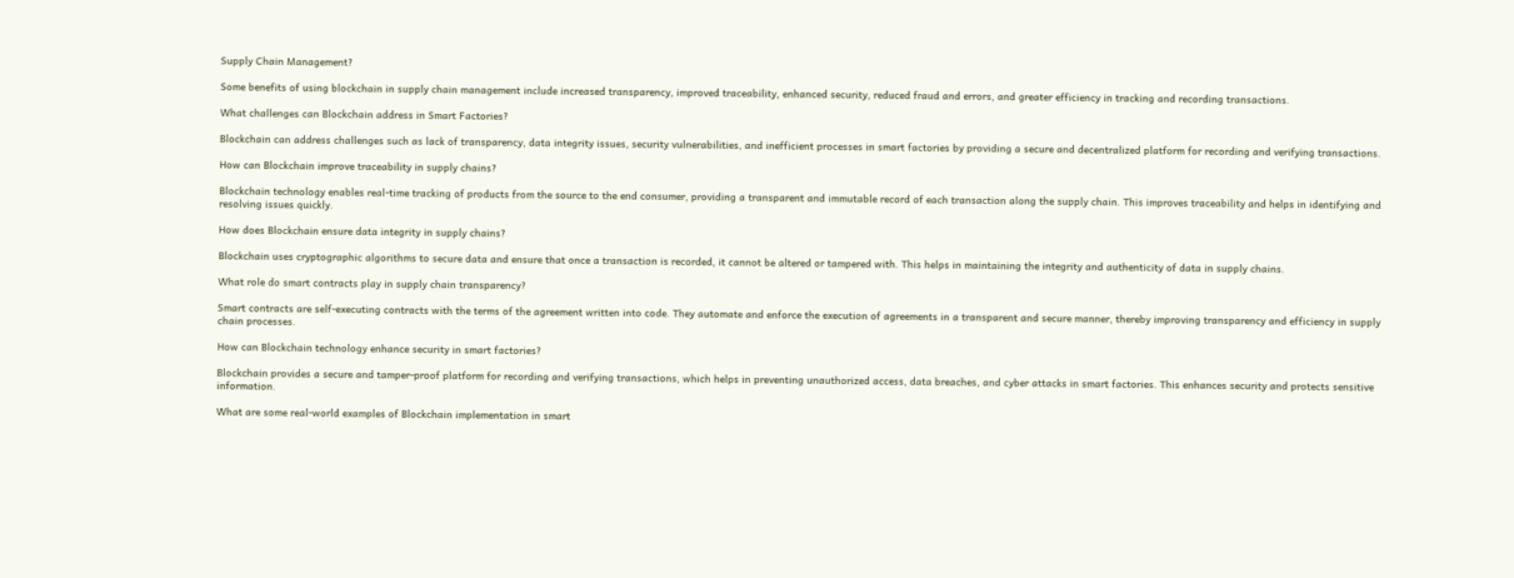Supply Chain Management?

Some benefits of using blockchain in supply chain management include increased transparency, improved traceability, enhanced security, reduced fraud and errors, and greater efficiency in tracking and recording transactions.

What challenges can Blockchain address in Smart Factories?

Blockchain can address challenges such as lack of transparency, data integrity issues, security vulnerabilities, and inefficient processes in smart factories by providing a secure and decentralized platform for recording and verifying transactions.

How can Blockchain improve traceability in supply chains?

Blockchain technology enables real-time tracking of products from the source to the end consumer, providing a transparent and immutable record of each transaction along the supply chain. This improves traceability and helps in identifying and resolving issues quickly.

How does Blockchain ensure data integrity in supply chains?

Blockchain uses cryptographic algorithms to secure data and ensure that once a transaction is recorded, it cannot be altered or tampered with. This helps in maintaining the integrity and authenticity of data in supply chains.

What role do smart contracts play in supply chain transparency?

Smart contracts are self-executing contracts with the terms of the agreement written into code. They automate and enforce the execution of agreements in a transparent and secure manner, thereby improving transparency and efficiency in supply chain processes.

How can Blockchain technology enhance security in smart factories?

Blockchain provides a secure and tamper-proof platform for recording and verifying transactions, which helps in preventing unauthorized access, data breaches, and cyber attacks in smart factories. This enhances security and protects sensitive information.

What are some real-world examples of Blockchain implementation in smart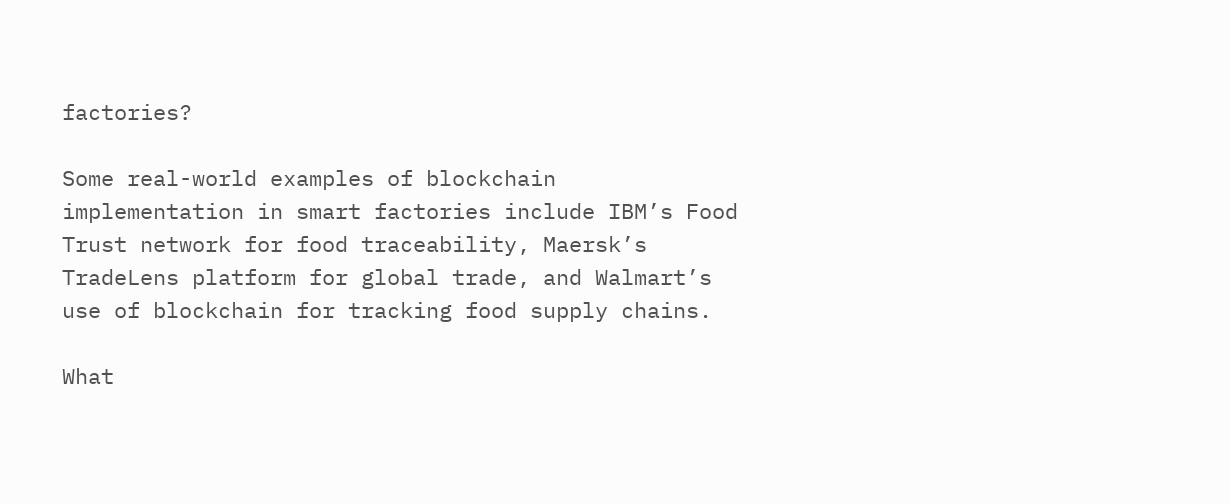factories?

Some real-world examples of blockchain implementation in smart factories include IBM’s Food Trust network for food traceability, Maersk’s TradeLens platform for global trade, and Walmart’s use of blockchain for tracking food supply chains.

What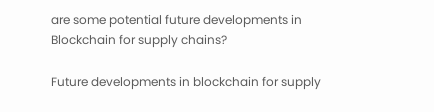are some potential future developments in Blockchain for supply chains?

Future developments in blockchain for supply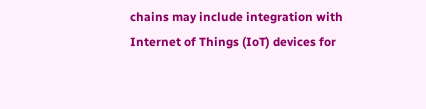chains may include integration with Internet of Things (IoT) devices for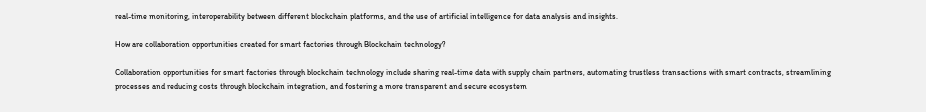real-time monitoring, interoperability between different blockchain platforms, and the use of artificial intelligence for data analysis and insights.

How are collaboration opportunities created for smart factories through Blockchain technology?

Collaboration opportunities for smart factories through blockchain technology include sharing real-time data with supply chain partners, automating trustless transactions with smart contracts, streamlining processes and reducing costs through blockchain integration, and fostering a more transparent and secure ecosystem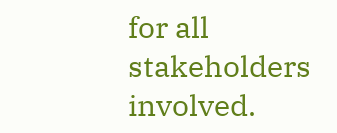for all stakeholders involved.